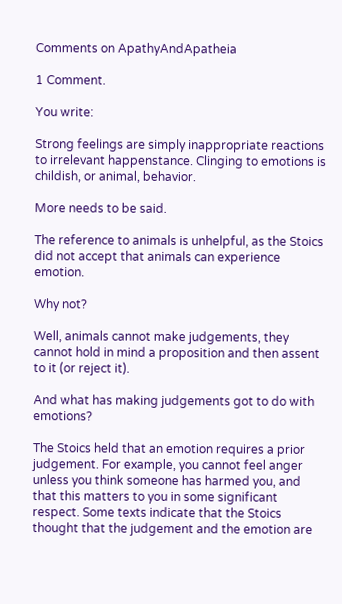Comments on ApathyAndApatheia

1 Comment.

You write:

Strong feelings are simply inappropriate reactions to irrelevant happenstance. Clinging to emotions is childish, or animal, behavior.

More needs to be said.

The reference to animals is unhelpful, as the Stoics did not accept that animals can experience emotion.

Why not?

Well, animals cannot make judgements, they cannot hold in mind a proposition and then assent to it (or reject it).

And what has making judgements got to do with emotions?

The Stoics held that an emotion requires a prior judgement. For example, you cannot feel anger unless you think someone has harmed you, and that this matters to you in some significant respect. Some texts indicate that the Stoics thought that the judgement and the emotion are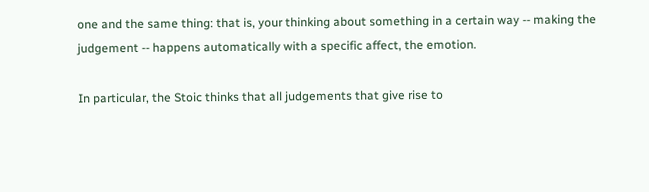one and the same thing: that is, your thinking about something in a certain way -- making the judgement -- happens automatically with a specific affect, the emotion.

In particular, the Stoic thinks that all judgements that give rise to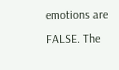emotions are FALSE. The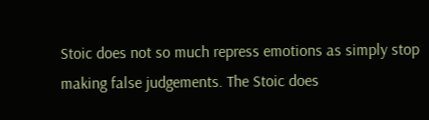Stoic does not so much repress emotions as simply stop making false judgements. The Stoic does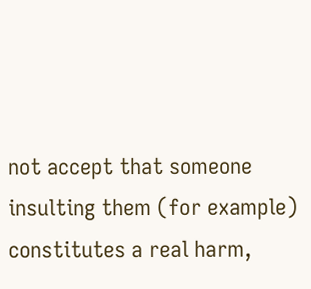not accept that someone insulting them (for example) constitutes a real harm,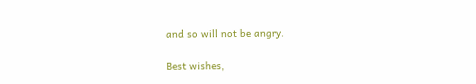and so will not be angry.

Best wishes,